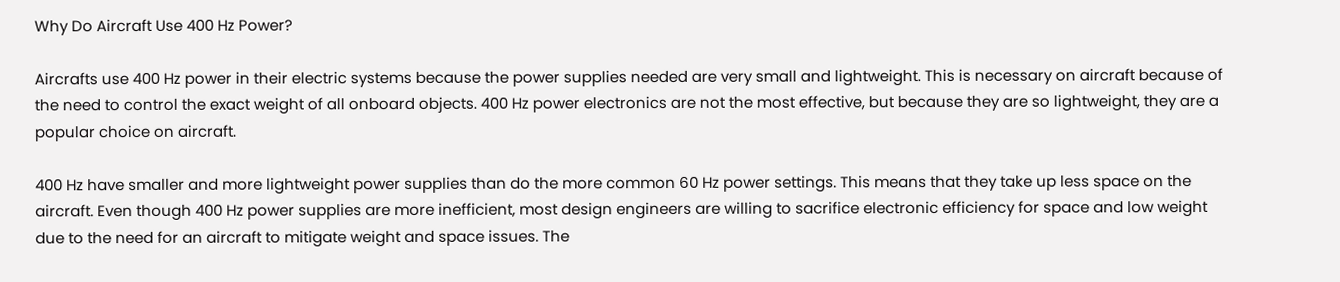Why Do Aircraft Use 400 Hz Power?

Aircrafts use 400 Hz power in their electric systems because the power supplies needed are very small and lightweight. This is necessary on aircraft because of the need to control the exact weight of all onboard objects. 400 Hz power electronics are not the most effective, but because they are so lightweight, they are a popular choice on aircraft.

400 Hz have smaller and more lightweight power supplies than do the more common 60 Hz power settings. This means that they take up less space on the aircraft. Even though 400 Hz power supplies are more inefficient, most design engineers are willing to sacrifice electronic efficiency for space and low weight due to the need for an aircraft to mitigate weight and space issues. The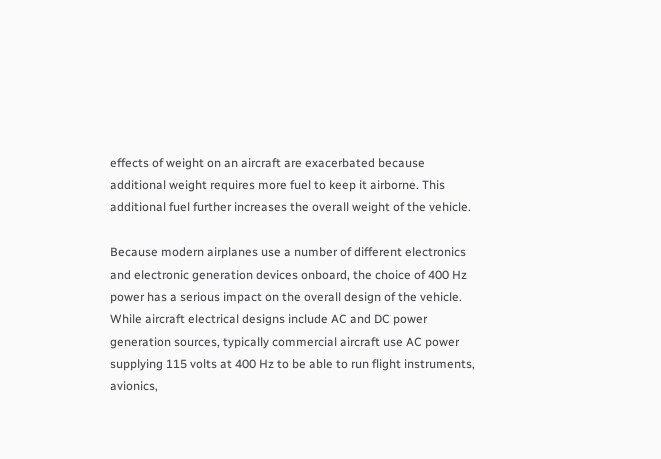effects of weight on an aircraft are exacerbated because additional weight requires more fuel to keep it airborne. This additional fuel further increases the overall weight of the vehicle.

Because modern airplanes use a number of different electronics and electronic generation devices onboard, the choice of 400 Hz power has a serious impact on the overall design of the vehicle. While aircraft electrical designs include AC and DC power generation sources, typically commercial aircraft use AC power supplying 115 volts at 400 Hz to be able to run flight instruments, avionics,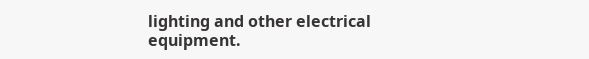lighting and other electrical equipment.